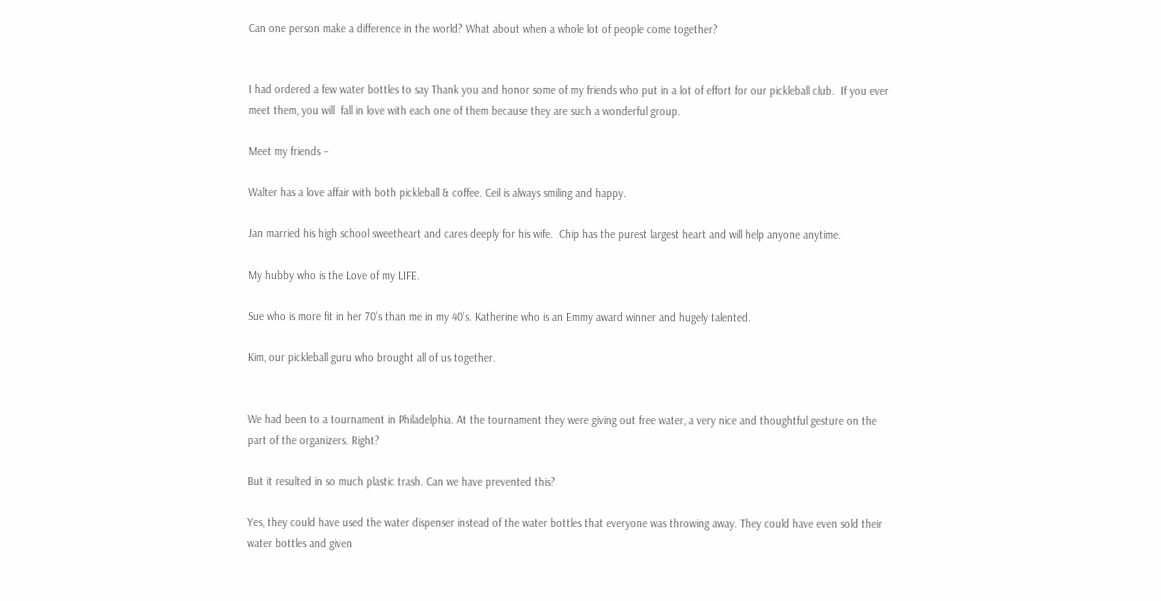Can one person make a difference in the world? What about when a whole lot of people come together?


I had ordered a few water bottles to say Thank you and honor some of my friends who put in a lot of effort for our pickleball club.  If you ever meet them, you will  fall in love with each one of them because they are such a wonderful group.

Meet my friends –

Walter has a love affair with both pickleball & coffee. Ceil is always smiling and happy.

Jan married his high school sweetheart and cares deeply for his wife.  Chip has the purest largest heart and will help anyone anytime.

My hubby who is the Love of my LIFE.

Sue who is more fit in her 70’s than me in my 40’s. Katherine who is an Emmy award winner and hugely talented.

Kim, our pickleball guru who brought all of us together.


We had been to a tournament in Philadelphia. At the tournament they were giving out free water, a very nice and thoughtful gesture on the part of the organizers. Right?

But it resulted in so much plastic trash. Can we have prevented this?

Yes, they could have used the water dispenser instead of the water bottles that everyone was throwing away. They could have even sold their water bottles and given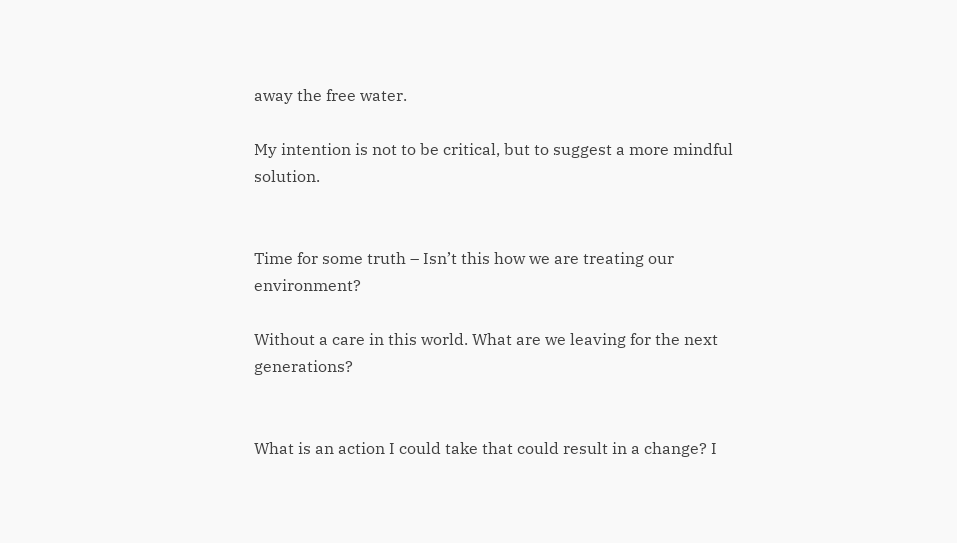away the free water.

My intention is not to be critical, but to suggest a more mindful solution.


Time for some truth – Isn’t this how we are treating our environment?

Without a care in this world. What are we leaving for the next generations?


What is an action I could take that could result in a change? I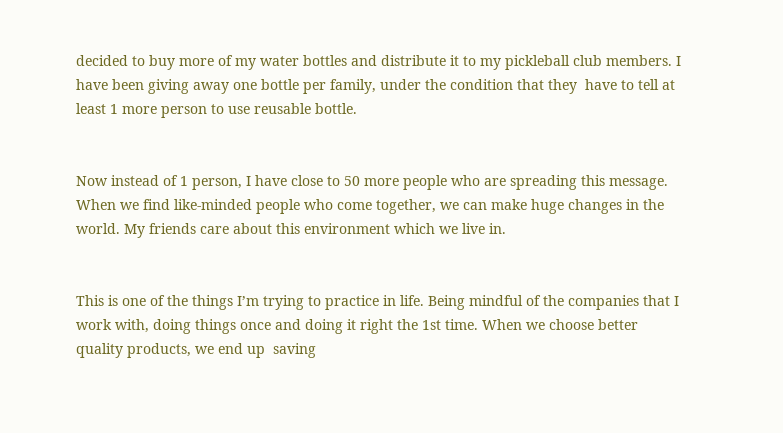decided to buy more of my water bottles and distribute it to my pickleball club members. I have been giving away one bottle per family, under the condition that they  have to tell at least 1 more person to use reusable bottle.


Now instead of 1 person, I have close to 50 more people who are spreading this message. When we find like-minded people who come together, we can make huge changes in the world. My friends care about this environment which we live in.


This is one of the things I’m trying to practice in life. Being mindful of the companies that I work with, doing things once and doing it right the 1st time. When we choose better quality products, we end up  saving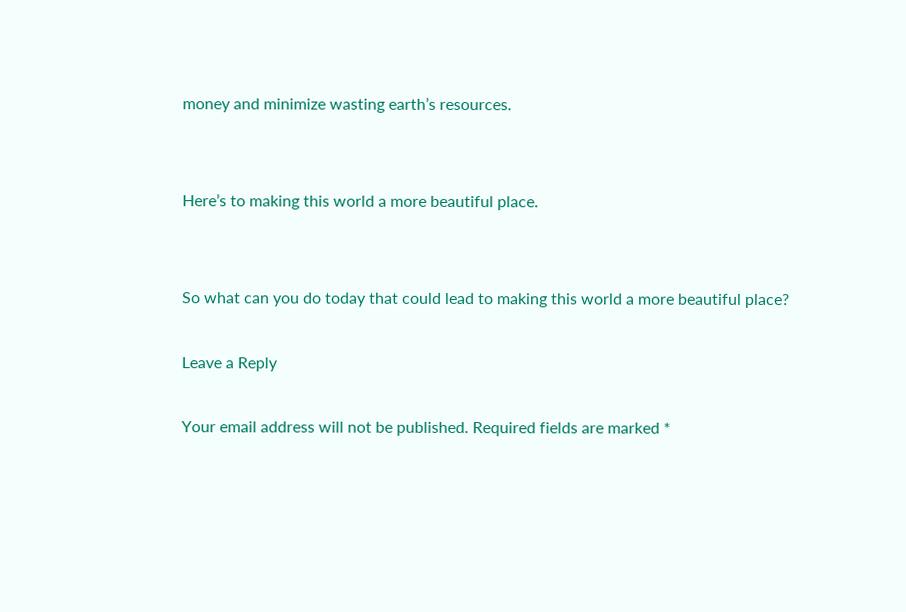money and minimize wasting earth’s resources.


Here’s to making this world a more beautiful place.


So what can you do today that could lead to making this world a more beautiful place?

Leave a Reply

Your email address will not be published. Required fields are marked *